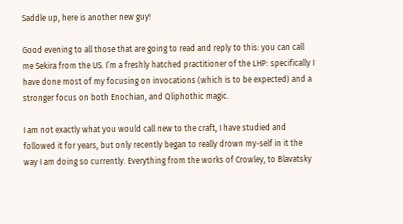Saddle up, here is another new guy!

Good evening to all those that are going to read and reply to this: you can call me Sekira from the US. I’m a freshly hatched practitioner of the LHP: specifically I have done most of my focusing on invocations (which is to be expected) and a stronger focus on both Enochian, and Qliphothic magic.

I am not exactly what you would call new to the craft, I have studied and followed it for years, but only recently began to really drown my-self in it the way I am doing so currently. Everything from the works of Crowley, to Blavatsky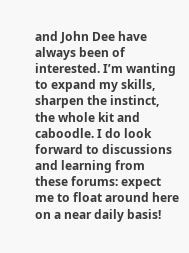and John Dee have always been of interested. I’m wanting to expand my skills, sharpen the instinct, the whole kit and caboodle. I do look forward to discussions and learning from these forums: expect me to float around here on a near daily basis!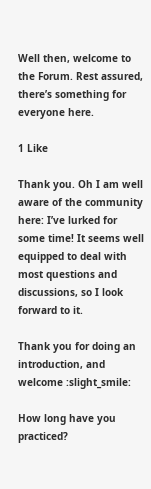Well then, welcome to the Forum. Rest assured, there’s something for everyone here.

1 Like

Thank you. Oh I am well aware of the community here: I’ve lurked for some time! It seems well equipped to deal with most questions and discussions, so I look forward to it.

Thank you for doing an introduction, and welcome :slight_smile:

How long have you practiced?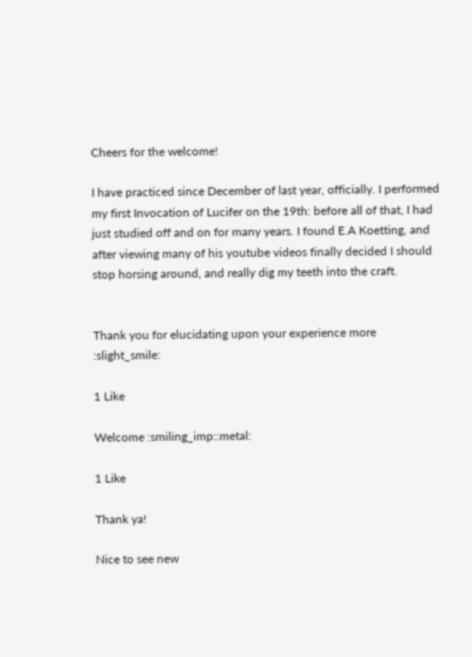Cheers for the welcome!

I have practiced since December of last year, officially. I performed my first Invocation of Lucifer on the 19th: before all of that, I had just studied off and on for many years. I found E.A Koetting, and after viewing many of his youtube videos finally decided I should stop horsing around, and really dig my teeth into the craft.


Thank you for elucidating upon your experience more :slight_smile:

1 Like

Welcome :smiling_imp::metal:

1 Like

Thank ya!

Nice to see new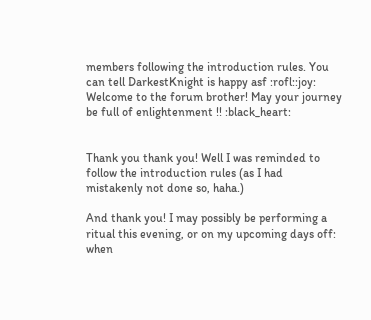members following the introduction rules. You can tell DarkestKnight is happy asf :rofl::joy:
Welcome to the forum brother! May your journey be full of enlightenment !! :black_heart:


Thank you thank you! Well I was reminded to follow the introduction rules (as I had mistakenly not done so, haha.)

And thank you! I may possibly be performing a ritual this evening, or on my upcoming days off: when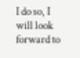I do so, I will look forward to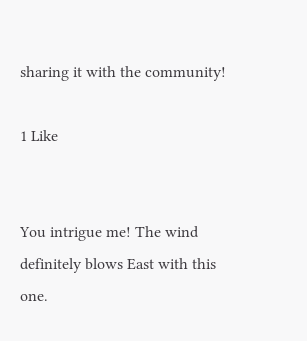sharing it with the community!

1 Like


You intrigue me! The wind definitely blows East with this one.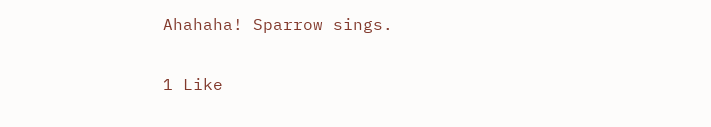Ahahaha! Sparrow sings.

1 Like